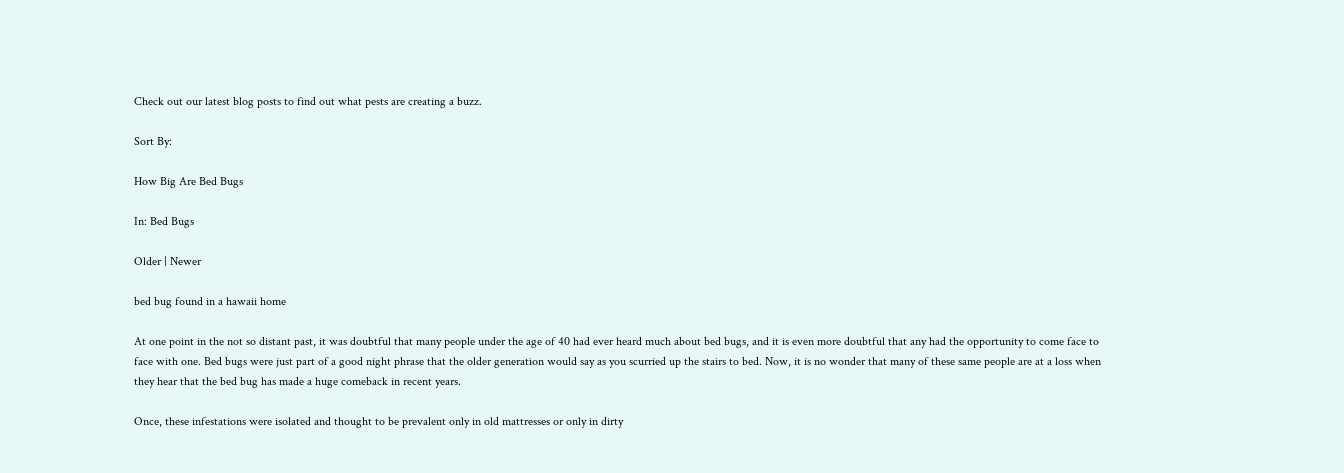Check out our latest blog posts to find out what pests are creating a buzz.

Sort By:

How Big Are Bed Bugs

In: Bed Bugs

Older | Newer

bed bug found in a hawaii home

At one point in the not so distant past, it was doubtful that many people under the age of 40 had ever heard much about bed bugs, and it is even more doubtful that any had the opportunity to come face to face with one. Bed bugs were just part of a good night phrase that the older generation would say as you scurried up the stairs to bed. Now, it is no wonder that many of these same people are at a loss when they hear that the bed bug has made a huge comeback in recent years.

Once, these infestations were isolated and thought to be prevalent only in old mattresses or only in dirty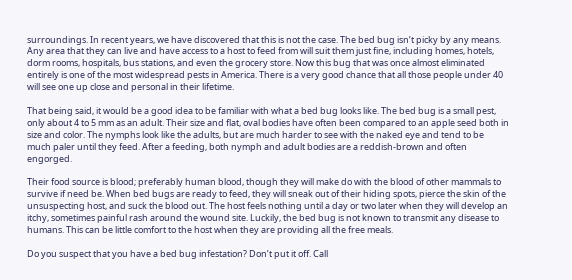surroundings. In recent years, we have discovered that this is not the case. The bed bug isn’t picky by any means. Any area that they can live and have access to a host to feed from will suit them just fine, including homes, hotels, dorm rooms, hospitals, bus stations, and even the grocery store. Now this bug that was once almost eliminated entirely is one of the most widespread pests in America. There is a very good chance that all those people under 40 will see one up close and personal in their lifetime.

That being said, it would be a good idea to be familiar with what a bed bug looks like. The bed bug is a small pest, only about 4 to 5 mm as an adult. Their size and flat, oval bodies have often been compared to an apple seed both in size and color. The nymphs look like the adults, but are much harder to see with the naked eye and tend to be much paler until they feed. After a feeding, both nymph and adult bodies are a reddish-brown and often engorged.

Their food source is blood; preferably human blood, though they will make do with the blood of other mammals to survive if need be. When bed bugs are ready to feed, they will sneak out of their hiding spots, pierce the skin of the unsuspecting host, and suck the blood out. The host feels nothing until a day or two later when they will develop an itchy, sometimes painful rash around the wound site. Luckily, the bed bug is not known to transmit any disease to humans. This can be little comfort to the host when they are providing all the free meals.

Do you suspect that you have a bed bug infestation? Don’t put it off. Call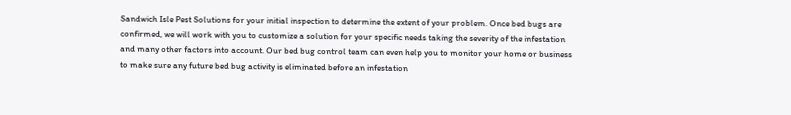Sandwich Isle Pest Solutions for your initial inspection to determine the extent of your problem. Once bed bugs are confirmed, we will work with you to customize a solution for your specific needs taking the severity of the infestation and many other factors into account. Our bed bug control team can even help you to monitor your home or business to make sure any future bed bug activity is eliminated before an infestation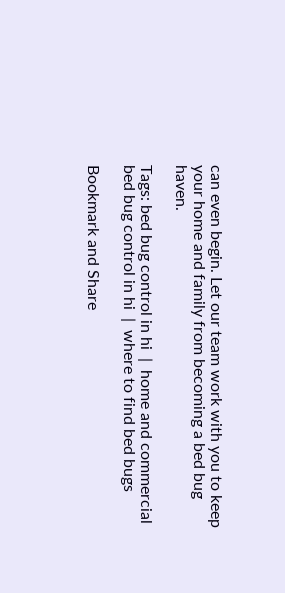can even begin. Let our team work with you to keep your home and family from becoming a bed bug haven.

Tags: bed bug control in hi  |  home and commercial bed bug control in hi  |  where to find bed bugs

Bookmark and Share